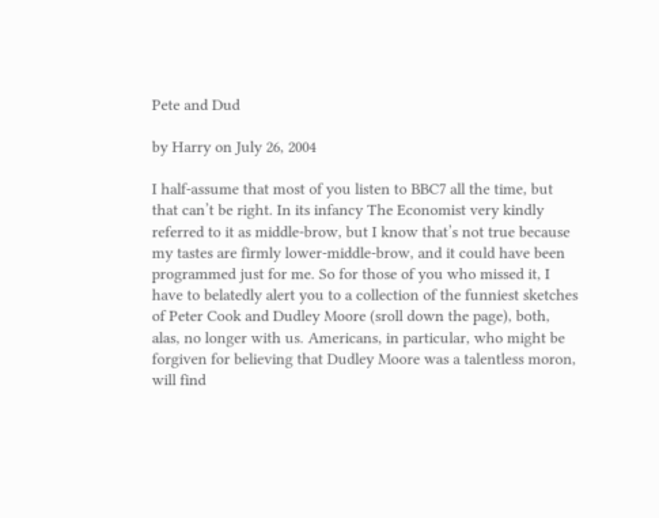Pete and Dud

by Harry on July 26, 2004

I half-assume that most of you listen to BBC7 all the time, but that can’t be right. In its infancy The Economist very kindly referred to it as middle-brow, but I know that’s not true because my tastes are firmly lower-middle-brow, and it could have been programmed just for me. So for those of you who missed it, I have to belatedly alert you to a collection of the funniest sketches of Peter Cook and Dudley Moore (sroll down the page), both, alas, no longer with us. Americans, in particular, who might be forgiven for believing that Dudley Moore was a talentless moron, will find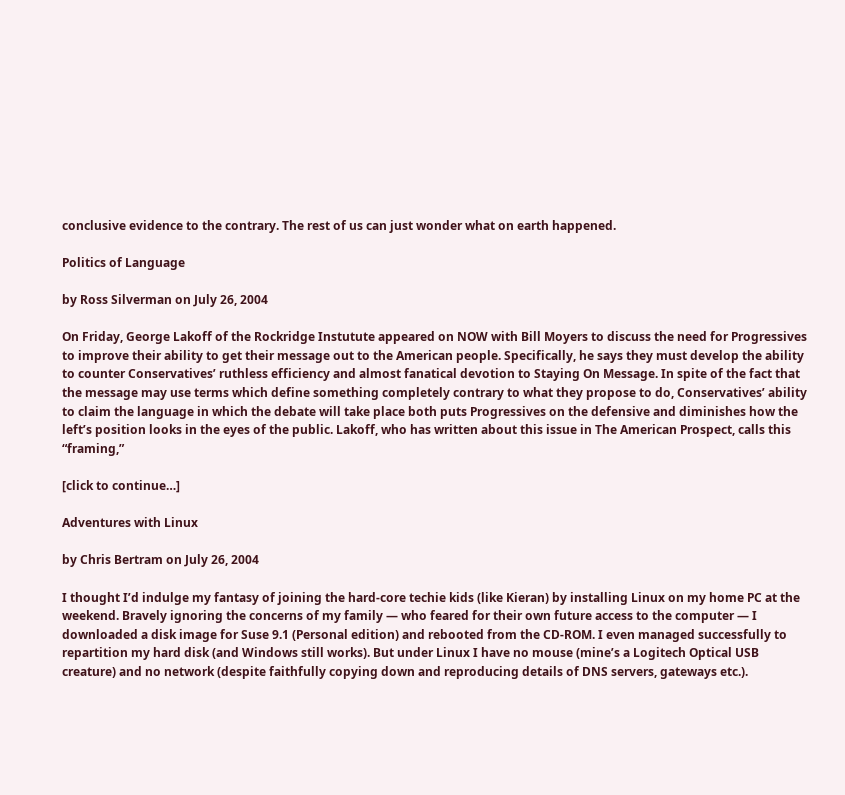conclusive evidence to the contrary. The rest of us can just wonder what on earth happened.

Politics of Language

by Ross Silverman on July 26, 2004

On Friday, George Lakoff of the Rockridge Instutute appeared on NOW with Bill Moyers to discuss the need for Progressives to improve their ability to get their message out to the American people. Specifically, he says they must develop the ability to counter Conservatives’ ruthless efficiency and almost fanatical devotion to Staying On Message. In spite of the fact that the message may use terms which define something completely contrary to what they propose to do, Conservatives’ ability to claim the language in which the debate will take place both puts Progressives on the defensive and diminishes how the left’s position looks in the eyes of the public. Lakoff, who has written about this issue in The American Prospect, calls this “framing,”

[click to continue…]

Adventures with Linux

by Chris Bertram on July 26, 2004

I thought I’d indulge my fantasy of joining the hard-core techie kids (like Kieran) by installing Linux on my home PC at the weekend. Bravely ignoring the concerns of my family — who feared for their own future access to the computer — I downloaded a disk image for Suse 9.1 (Personal edition) and rebooted from the CD-ROM. I even managed successfully to repartition my hard disk (and Windows still works). But under Linux I have no mouse (mine’s a Logitech Optical USB creature) and no network (despite faithfully copying down and reproducing details of DNS servers, gateways etc.).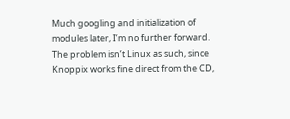Much googling and initialization of modules later, I’m no further forward. The problem isn’t Linux as such, since Knoppix works fine direct from the CD,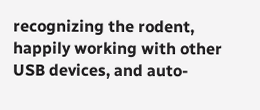recognizing the rodent, happily working with other USB devices, and auto-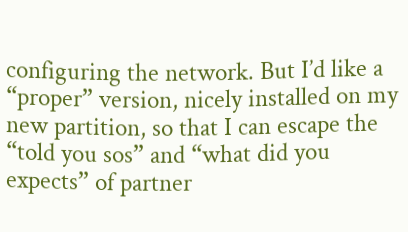configuring the network. But I’d like a “proper” version, nicely installed on my new partition, so that I can escape the “told you sos” and “what did you expects” of partner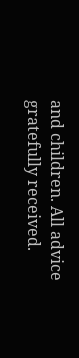and children. All advice gratefully received.